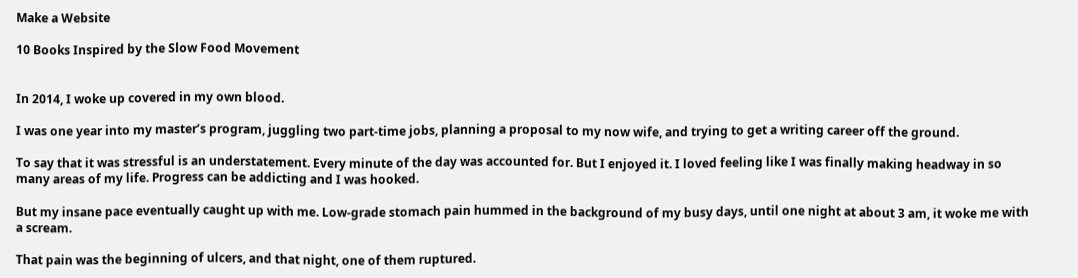Make a Website

10 Books Inspired by the Slow Food Movement


In 2014, I woke up covered in my own blood.

I was one year into my master’s program, juggling two part-time jobs, planning a proposal to my now wife, and trying to get a writing career off the ground.

To say that it was stressful is an understatement. Every minute of the day was accounted for. But I enjoyed it. I loved feeling like I was finally making headway in so many areas of my life. Progress can be addicting and I was hooked.

But my insane pace eventually caught up with me. Low-grade stomach pain hummed in the background of my busy days, until one night at about 3 am, it woke me with a scream.

That pain was the beginning of ulcers, and that night, one of them ruptured.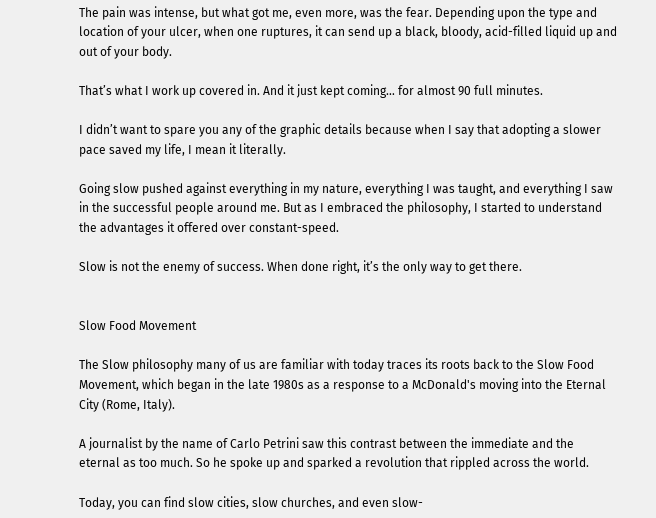The pain was intense, but what got me, even more, was the fear. Depending upon the type and location of your ulcer, when one ruptures, it can send up a black, bloody, acid-filled liquid up and out of your body.

That’s what I work up covered in. And it just kept coming… for almost 90 full minutes.

I didn’t want to spare you any of the graphic details because when I say that adopting a slower pace saved my life, I mean it literally.

Going slow pushed against everything in my nature, everything I was taught, and everything I saw in the successful people around me. But as I embraced the philosophy, I started to understand the advantages it offered over constant-speed.

Slow is not the enemy of success. When done right, it’s the only way to get there.


Slow Food Movement

The Slow philosophy many of us are familiar with today traces its roots back to the Slow Food Movement, which began in the late 1980s as a response to a McDonald's moving into the Eternal City (Rome, Italy).

A journalist by the name of Carlo Petrini saw this contrast between the immediate and the eternal as too much. So he spoke up and sparked a revolution that rippled across the world.

Today, you can find slow cities, slow churches, and even slow-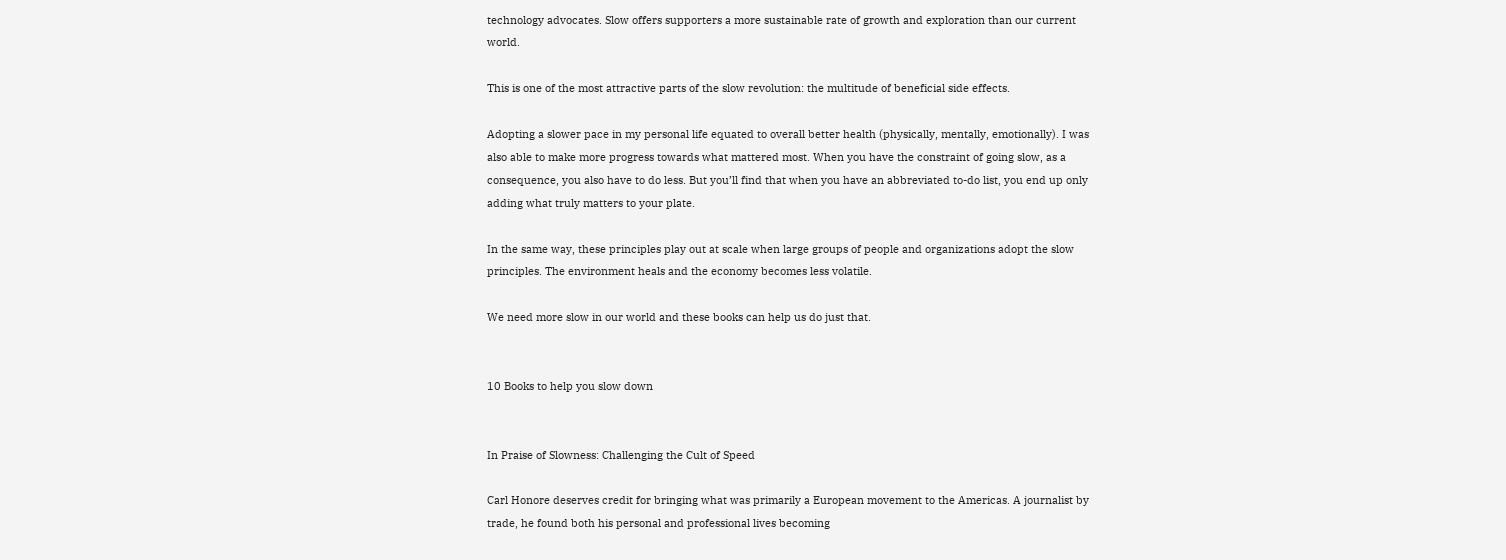technology advocates. Slow offers supporters a more sustainable rate of growth and exploration than our current world.

This is one of the most attractive parts of the slow revolution: the multitude of beneficial side effects.

Adopting a slower pace in my personal life equated to overall better health (physically, mentally, emotionally). I was also able to make more progress towards what mattered most. When you have the constraint of going slow, as a consequence, you also have to do less. But you’ll find that when you have an abbreviated to-do list, you end up only adding what truly matters to your plate.

In the same way, these principles play out at scale when large groups of people and organizations adopt the slow principles. The environment heals and the economy becomes less volatile.

We need more slow in our world and these books can help us do just that.


10 Books to help you slow down


In Praise of Slowness: Challenging the Cult of Speed

Carl Honore deserves credit for bringing what was primarily a European movement to the Americas. A journalist by trade, he found both his personal and professional lives becoming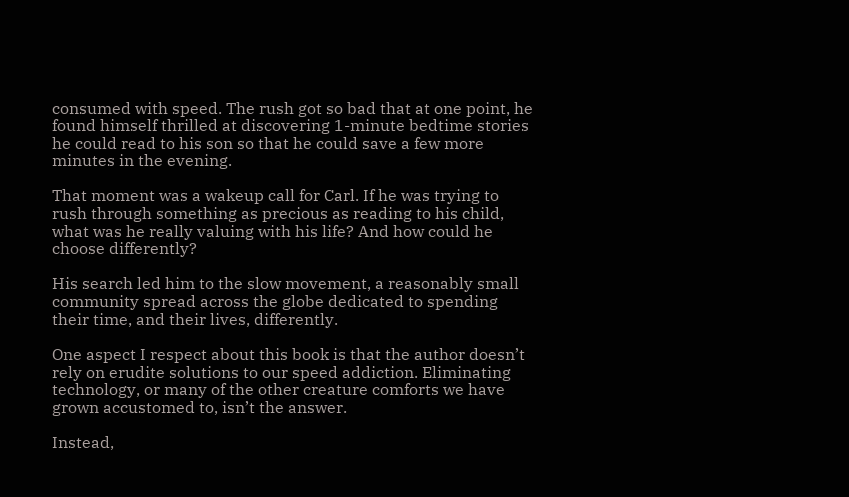consumed with speed. The rush got so bad that at one point, he found himself thrilled at discovering 1-minute bedtime stories he could read to his son so that he could save a few more minutes in the evening.

That moment was a wakeup call for Carl. If he was trying to rush through something as precious as reading to his child, what was he really valuing with his life? And how could he choose differently?

His search led him to the slow movement, a reasonably small community spread across the globe dedicated to spending their time, and their lives, differently.

One aspect I respect about this book is that the author doesn’t rely on erudite solutions to our speed addiction. Eliminating technology, or many of the other creature comforts we have grown accustomed to, isn’t the answer.

Instead,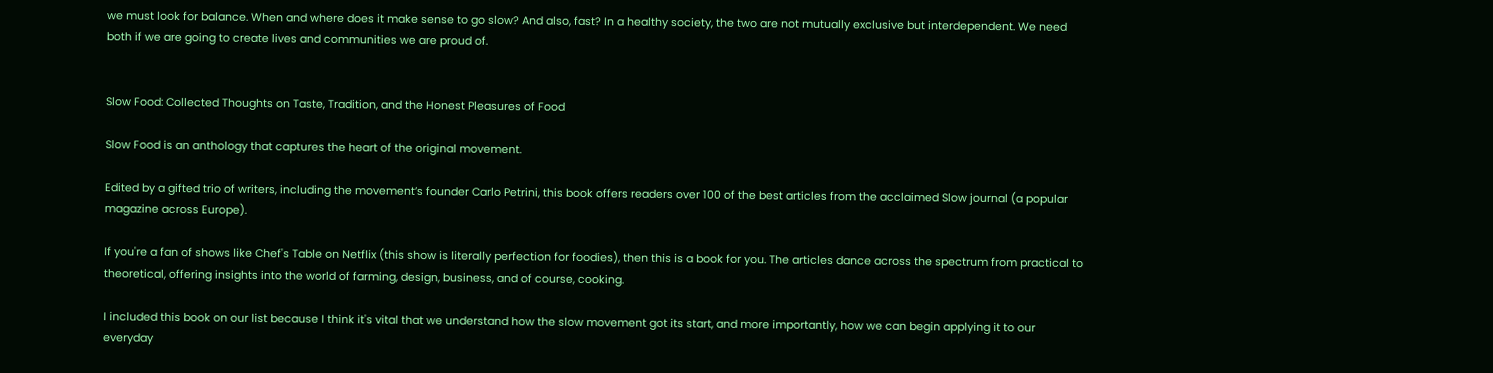we must look for balance. When and where does it make sense to go slow? And also, fast? In a healthy society, the two are not mutually exclusive but interdependent. We need both if we are going to create lives and communities we are proud of.


Slow Food: Collected Thoughts on Taste, Tradition, and the Honest Pleasures of Food

Slow Food is an anthology that captures the heart of the original movement.

Edited by a gifted trio of writers, including the movement’s founder Carlo Petrini, this book offers readers over 100 of the best articles from the acclaimed Slow journal (a popular magazine across Europe).

If you're a fan of shows like Chef's Table on Netflix (this show is literally perfection for foodies), then this is a book for you. The articles dance across the spectrum from practical to theoretical, offering insights into the world of farming, design, business, and of course, cooking.

I included this book on our list because I think it's vital that we understand how the slow movement got its start, and more importantly, how we can begin applying it to our everyday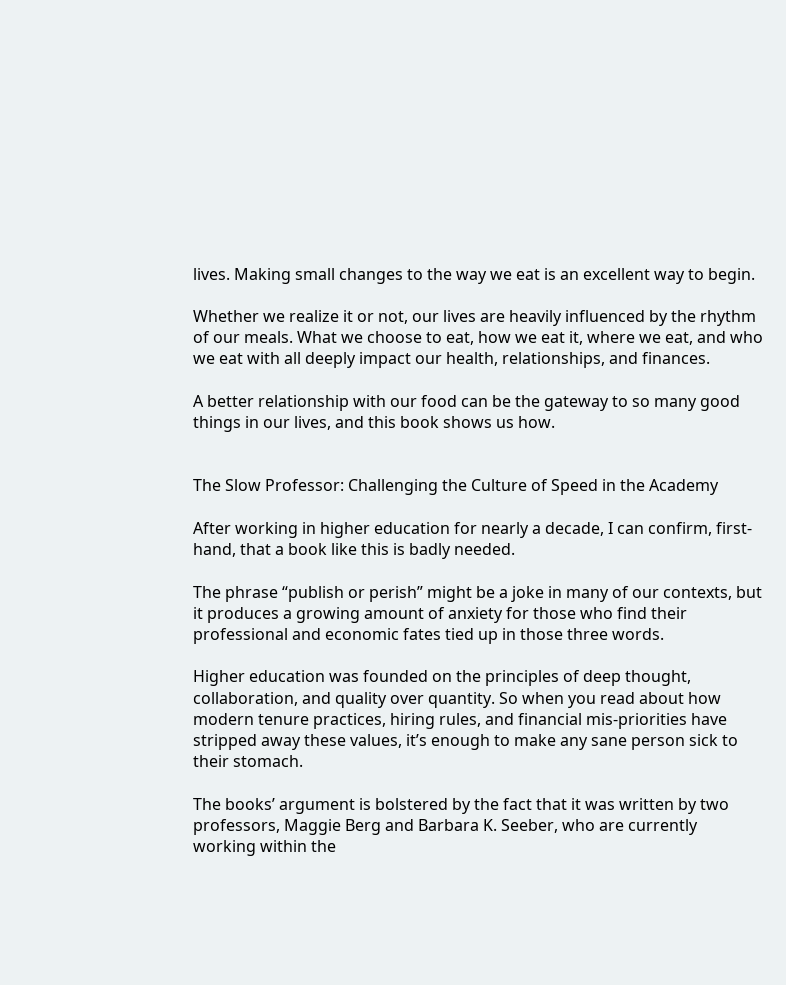lives. Making small changes to the way we eat is an excellent way to begin.

Whether we realize it or not, our lives are heavily influenced by the rhythm of our meals. What we choose to eat, how we eat it, where we eat, and who we eat with all deeply impact our health, relationships, and finances.

A better relationship with our food can be the gateway to so many good things in our lives, and this book shows us how.


The Slow Professor: Challenging the Culture of Speed in the Academy

After working in higher education for nearly a decade, I can confirm, first-hand, that a book like this is badly needed.

The phrase “publish or perish” might be a joke in many of our contexts, but it produces a growing amount of anxiety for those who find their professional and economic fates tied up in those three words.

Higher education was founded on the principles of deep thought, collaboration, and quality over quantity. So when you read about how modern tenure practices, hiring rules, and financial mis-priorities have stripped away these values, it’s enough to make any sane person sick to their stomach.

The books’ argument is bolstered by the fact that it was written by two professors, Maggie Berg and Barbara K. Seeber, who are currently working within the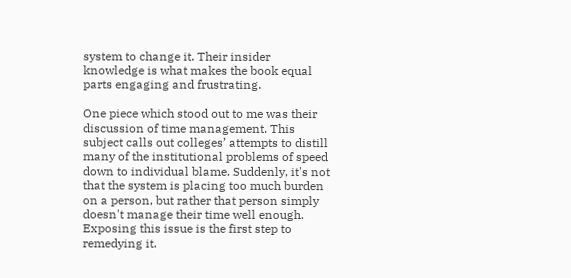system to change it. Their insider knowledge is what makes the book equal parts engaging and frustrating.

One piece which stood out to me was their discussion of time management. This subject calls out colleges’ attempts to distill many of the institutional problems of speed down to individual blame. Suddenly, it's not that the system is placing too much burden on a person, but rather that person simply doesn't manage their time well enough. Exposing this issue is the first step to remedying it.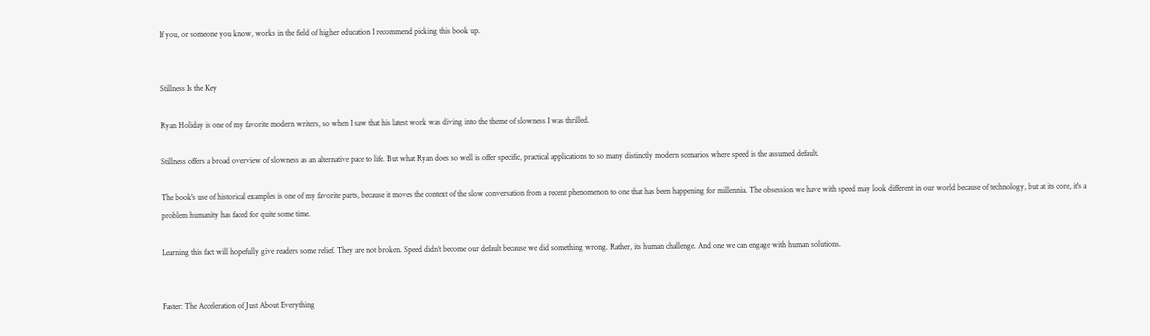If you, or someone you know, works in the field of higher education I recommend picking this book up.


Stillness Is the Key

Ryan Holiday is one of my favorite modern writers, so when I saw that his latest work was diving into the theme of slowness I was thrilled.

Stillness offers a broad overview of slowness as an alternative pace to life. But what Ryan does so well is offer specific, practical applications to so many distinctly modern scenarios where speed is the assumed default.

The book's use of historical examples is one of my favorite parts, because it moves the context of the slow conversation from a recent phenomenon to one that has been happening for millennia. The obsession we have with speed may look different in our world because of technology, but at its core, it's a problem humanity has faced for quite some time.

Learning this fact will hopefully give readers some relief. They are not broken. Speed didn’t become our default because we did something wrong. Rather, its human challenge. And one we can engage with human solutions.


Faster: The Acceleration of Just About Everything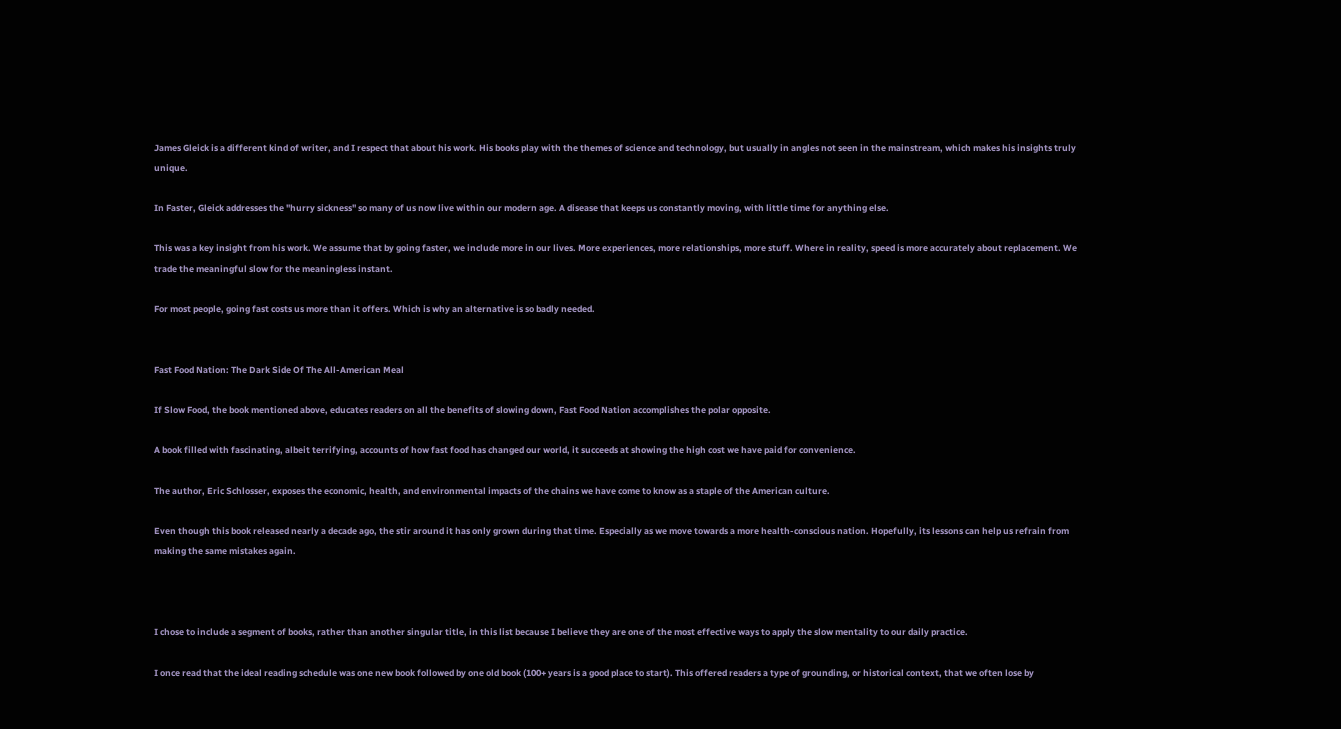James Gleick is a different kind of writer, and I respect that about his work. His books play with the themes of science and technology, but usually in angles not seen in the mainstream, which makes his insights truly unique.

In Faster, Gleick addresses the "hurry sickness" so many of us now live within our modern age. A disease that keeps us constantly moving, with little time for anything else.

This was a key insight from his work. We assume that by going faster, we include more in our lives. More experiences, more relationships, more stuff. Where in reality, speed is more accurately about replacement. We trade the meaningful slow for the meaningless instant.

For most people, going fast costs us more than it offers. Which is why an alternative is so badly needed.


Fast Food Nation: The Dark Side Of The All-American Meal

If Slow Food, the book mentioned above, educates readers on all the benefits of slowing down, Fast Food Nation accomplishes the polar opposite.

A book filled with fascinating, albeit terrifying, accounts of how fast food has changed our world, it succeeds at showing the high cost we have paid for convenience.

The author, Eric Schlosser, exposes the economic, health, and environmental impacts of the chains we have come to know as a staple of the American culture.

Even though this book released nearly a decade ago, the stir around it has only grown during that time. Especially as we move towards a more health-conscious nation. Hopefully, its lessons can help us refrain from making the same mistakes again.



I chose to include a segment of books, rather than another singular title, in this list because I believe they are one of the most effective ways to apply the slow mentality to our daily practice.

I once read that the ideal reading schedule was one new book followed by one old book (100+ years is a good place to start). This offered readers a type of grounding, or historical context, that we often lose by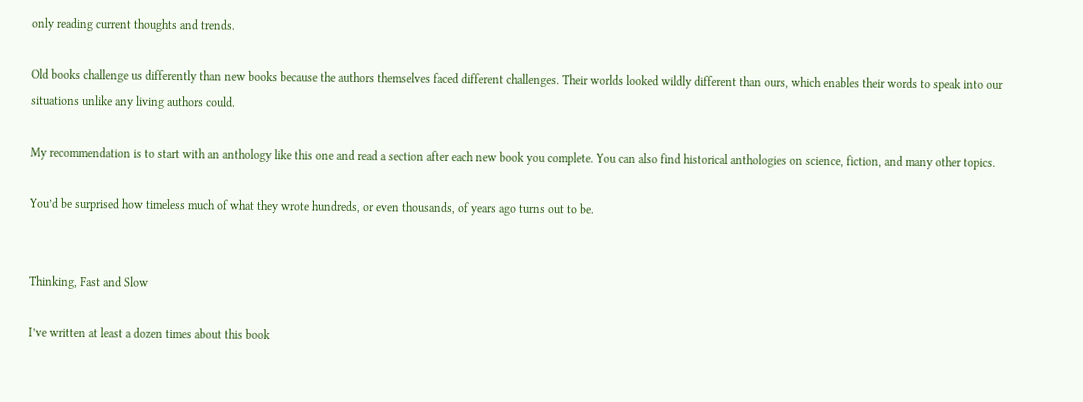only reading current thoughts and trends.

Old books challenge us differently than new books because the authors themselves faced different challenges. Their worlds looked wildly different than ours, which enables their words to speak into our situations unlike any living authors could.

My recommendation is to start with an anthology like this one and read a section after each new book you complete. You can also find historical anthologies on science, fiction, and many other topics.

You’d be surprised how timeless much of what they wrote hundreds, or even thousands, of years ago turns out to be.


Thinking, Fast and Slow

I’ve written at least a dozen times about this book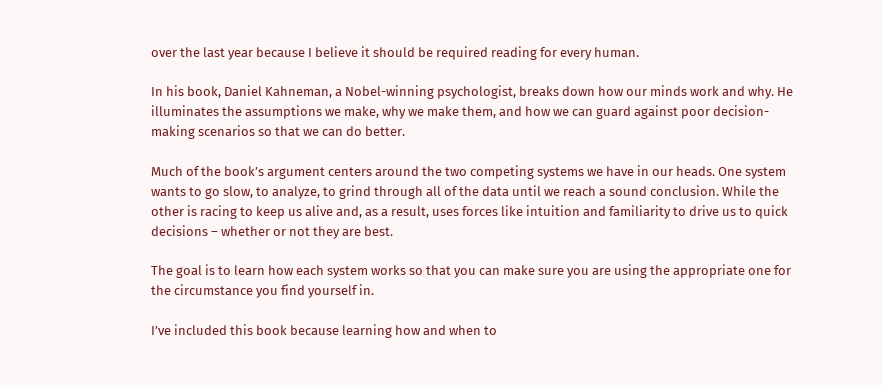over the last year because I believe it should be required reading for every human.

In his book, Daniel Kahneman, a Nobel-winning psychologist, breaks down how our minds work and why. He illuminates the assumptions we make, why we make them, and how we can guard against poor decision-making scenarios so that we can do better.

Much of the book’s argument centers around the two competing systems we have in our heads. One system wants to go slow, to analyze, to grind through all of the data until we reach a sound conclusion. While the other is racing to keep us alive and, as a result, uses forces like intuition and familiarity to drive us to quick decisions – whether or not they are best.

The goal is to learn how each system works so that you can make sure you are using the appropriate one for the circumstance you find yourself in.

I’ve included this book because learning how and when to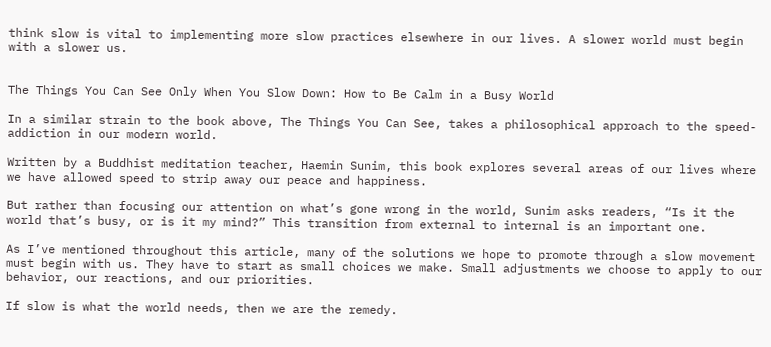think slow is vital to implementing more slow practices elsewhere in our lives. A slower world must begin with a slower us.


The Things You Can See Only When You Slow Down: How to Be Calm in a Busy World

In a similar strain to the book above, The Things You Can See, takes a philosophical approach to the speed-addiction in our modern world.

Written by a Buddhist meditation teacher, Haemin Sunim, this book explores several areas of our lives where we have allowed speed to strip away our peace and happiness.

But rather than focusing our attention on what’s gone wrong in the world, Sunim asks readers, “Is it the world that’s busy, or is it my mind?” This transition from external to internal is an important one.

As I’ve mentioned throughout this article, many of the solutions we hope to promote through a slow movement must begin with us. They have to start as small choices we make. Small adjustments we choose to apply to our behavior, our reactions, and our priorities.

If slow is what the world needs, then we are the remedy.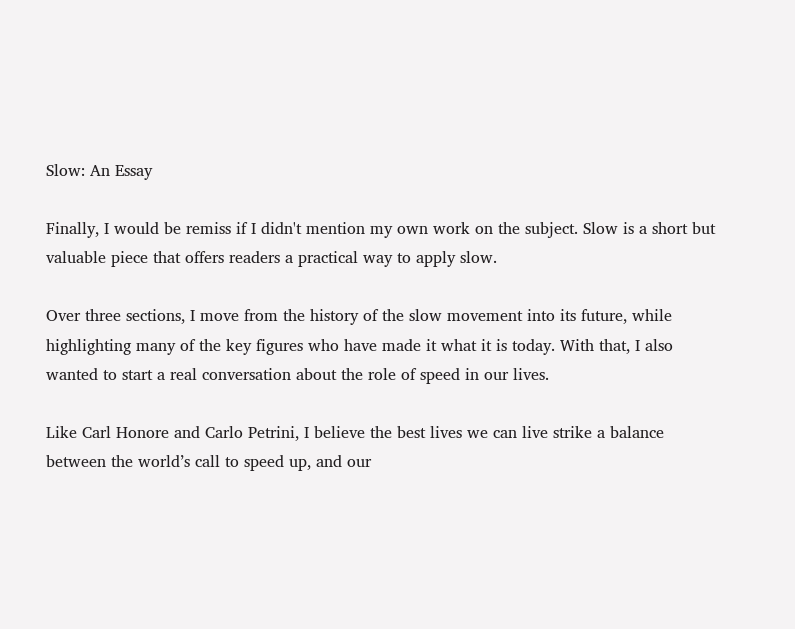Slow: An Essay

Finally, I would be remiss if I didn't mention my own work on the subject. Slow is a short but valuable piece that offers readers a practical way to apply slow.

Over three sections, I move from the history of the slow movement into its future, while highlighting many of the key figures who have made it what it is today. With that, I also wanted to start a real conversation about the role of speed in our lives.

Like Carl Honore and Carlo Petrini, I believe the best lives we can live strike a balance between the world’s call to speed up, and our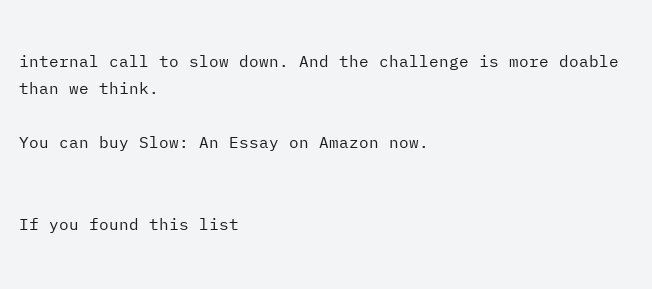internal call to slow down. And the challenge is more doable than we think.

You can buy Slow: An Essay on Amazon now.


If you found this list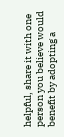helpful, share it with one person you believe would benefit by adopting a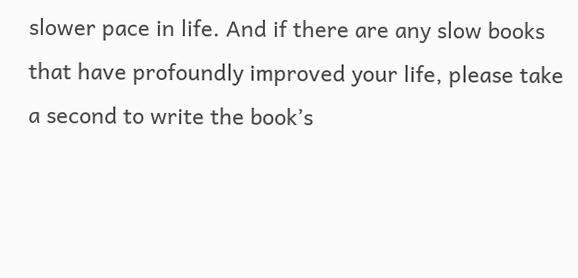slower pace in life. And if there are any slow books that have profoundly improved your life, please take a second to write the book’s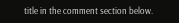title in the comment section below.